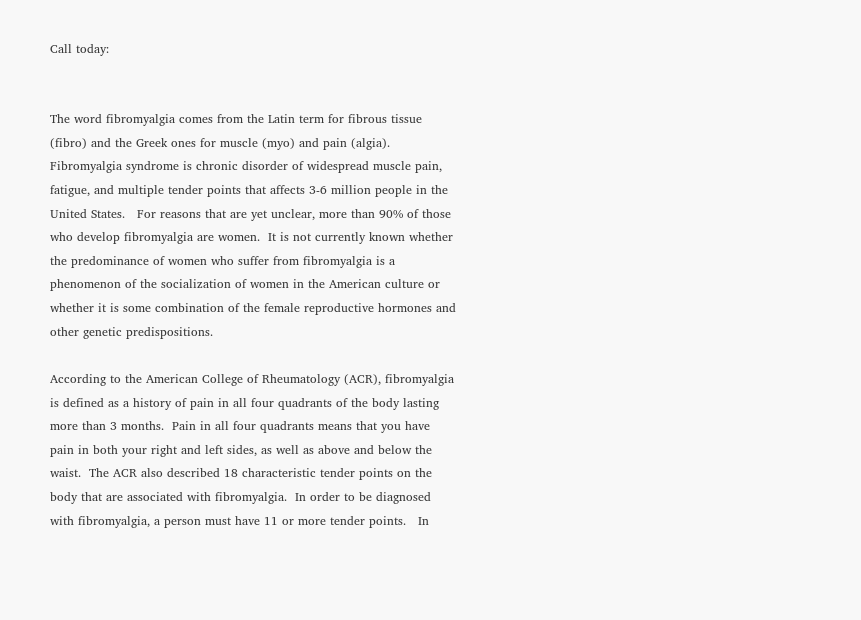Call today:


The word fibromyalgia comes from the Latin term for fibrous tissue (fibro) and the Greek ones for muscle (myo) and pain (algia).  Fibromyalgia syndrome is chronic disorder of widespread muscle pain, fatigue, and multiple tender points that affects 3-6 million people in the United States.   For reasons that are yet unclear, more than 90% of those who develop fibromyalgia are women.  It is not currently known whether the predominance of women who suffer from fibromyalgia is a phenomenon of the socialization of women in the American culture or whether it is some combination of the female reproductive hormones and other genetic predispositions.

According to the American College of Rheumatology (ACR), fibromyalgia is defined as a history of pain in all four quadrants of the body lasting more than 3 months.  Pain in all four quadrants means that you have pain in both your right and left sides, as well as above and below the waist.  The ACR also described 18 characteristic tender points on the body that are associated with fibromyalgia.  In order to be diagnosed with fibromyalgia, a person must have 11 or more tender points.   In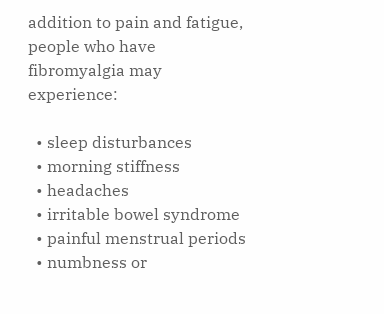addition to pain and fatigue, people who have fibromyalgia may experience:

  • sleep disturbances
  • morning stiffness
  • headaches
  • irritable bowel syndrome
  • painful menstrual periods
  • numbness or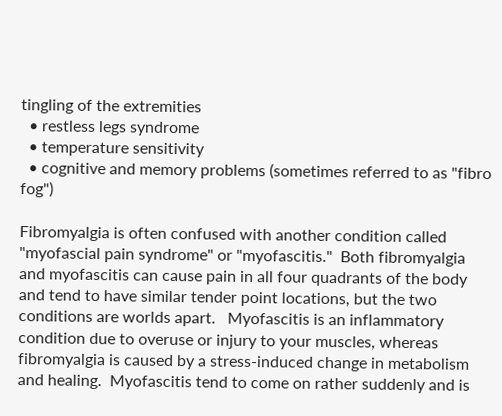tingling of the extremities
  • restless legs syndrome
  • temperature sensitivity
  • cognitive and memory problems (sometimes referred to as "fibro fog")

Fibromyalgia is often confused with another condition called "myofascial pain syndrome" or "myofascitis."  Both fibromyalgia and myofascitis can cause pain in all four quadrants of the body and tend to have similar tender point locations, but the two conditions are worlds apart.   Myofascitis is an inflammatory condition due to overuse or injury to your muscles, whereas fibromyalgia is caused by a stress-induced change in metabolism and healing.  Myofascitis tend to come on rather suddenly and is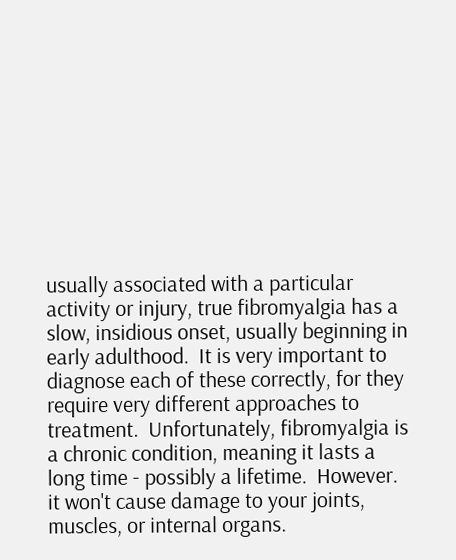usually associated with a particular activity or injury, true fibromyalgia has a slow, insidious onset, usually beginning in early adulthood.  It is very important to diagnose each of these correctly, for they require very different approaches to treatment.  Unfortunately, fibromyalgia is a chronic condition, meaning it lasts a long time - possibly a lifetime.  However. it won't cause damage to your joints, muscles, or internal organs.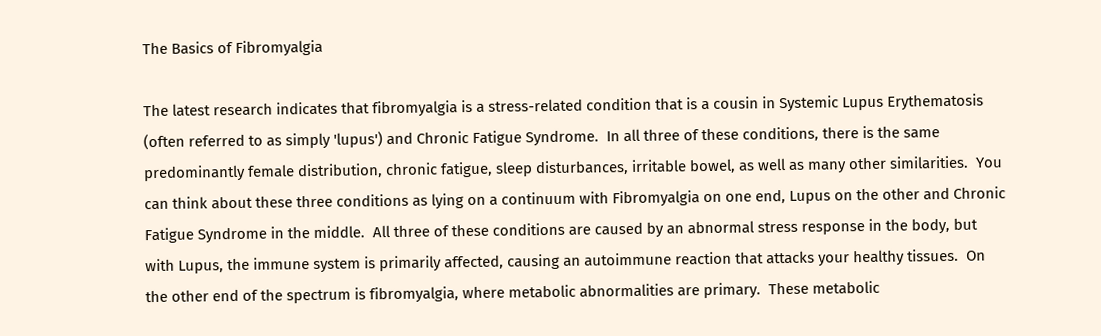The Basics of Fibromyalgia

The latest research indicates that fibromyalgia is a stress-related condition that is a cousin in Systemic Lupus Erythematosis (often referred to as simply 'lupus') and Chronic Fatigue Syndrome.  In all three of these conditions, there is the same predominantly female distribution, chronic fatigue, sleep disturbances, irritable bowel, as well as many other similarities.  You can think about these three conditions as lying on a continuum with Fibromyalgia on one end, Lupus on the other and Chronic Fatigue Syndrome in the middle.  All three of these conditions are caused by an abnormal stress response in the body, but with Lupus, the immune system is primarily affected, causing an autoimmune reaction that attacks your healthy tissues.  On the other end of the spectrum is fibromyalgia, where metabolic abnormalities are primary.  These metabolic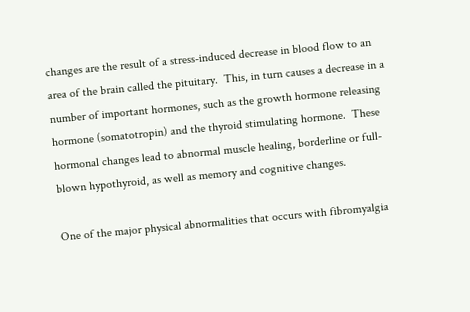changes are the result of a stress-induced decrease in blood flow to an area of the brain called the pituitary.  This, in turn causes a decrease in a number of important hormones, such as the growth hormone releasing hormone (somatotropin) and the thyroid stimulating hormone.  These hormonal changes lead to abnormal muscle healing, borderline or full-blown hypothyroid, as well as memory and cognitive changes.

One of the major physical abnormalities that occurs with fibromyalgia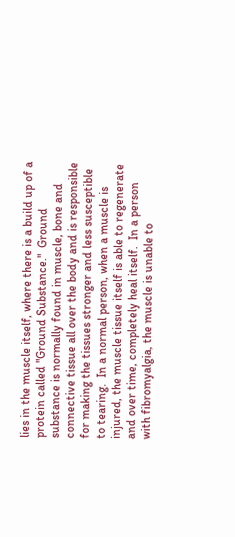lies in the muscle itself, where there is a build up of a protein called "Ground Substance."  Ground substance is normally found in muscle, bone and connective tissue all over the body and is responsible for making the tissues stronger and less susceptible to tearing.  In a normal person, when a muscle is injured, the muscle tissue itself is able to regenerate and over time, completely heal itself.  In a person with fibromyalgia, the muscle is unable to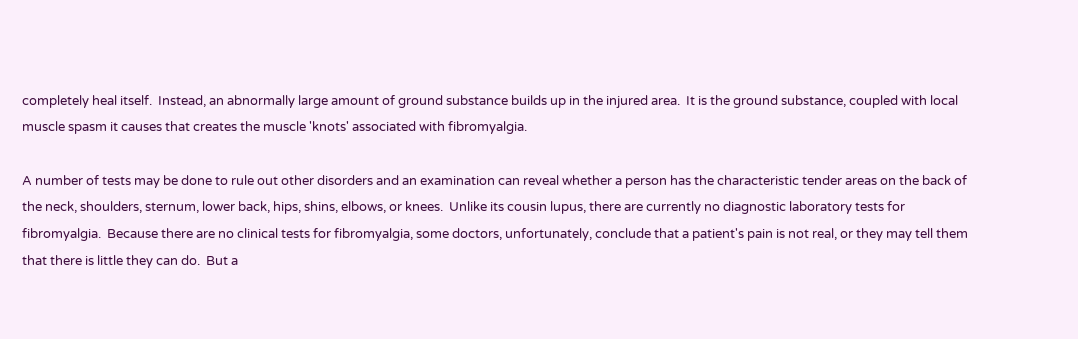completely heal itself.  Instead, an abnormally large amount of ground substance builds up in the injured area.  It is the ground substance, coupled with local muscle spasm it causes that creates the muscle 'knots' associated with fibromyalgia.

A number of tests may be done to rule out other disorders and an examination can reveal whether a person has the characteristic tender areas on the back of the neck, shoulders, sternum, lower back, hips, shins, elbows, or knees.  Unlike its cousin lupus, there are currently no diagnostic laboratory tests for fibromyalgia.  Because there are no clinical tests for fibromyalgia, some doctors, unfortunately, conclude that a patient's pain is not real, or they may tell them that there is little they can do.  But a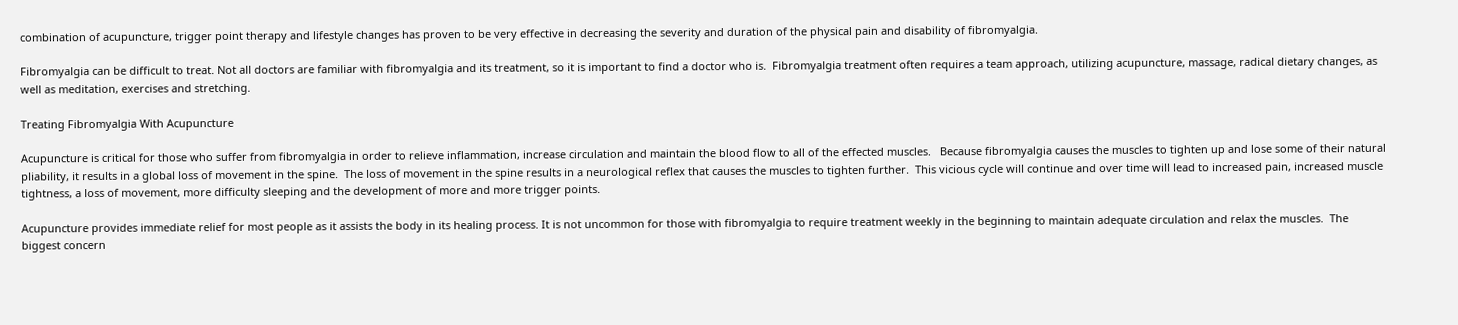combination of acupuncture, trigger point therapy and lifestyle changes has proven to be very effective in decreasing the severity and duration of the physical pain and disability of fibromyalgia.

Fibromyalgia can be difficult to treat. Not all doctors are familiar with fibromyalgia and its treatment, so it is important to find a doctor who is.  Fibromyalgia treatment often requires a team approach, utilizing acupuncture, massage, radical dietary changes, as well as meditation, exercises and stretching.

Treating Fibromyalgia With Acupuncture

Acupuncture is critical for those who suffer from fibromyalgia in order to relieve inflammation, increase circulation and maintain the blood flow to all of the effected muscles.   Because fibromyalgia causes the muscles to tighten up and lose some of their natural pliability, it results in a global loss of movement in the spine.  The loss of movement in the spine results in a neurological reflex that causes the muscles to tighten further.  This vicious cycle will continue and over time will lead to increased pain, increased muscle tightness, a loss of movement, more difficulty sleeping and the development of more and more trigger points.

Acupuncture provides immediate relief for most people as it assists the body in its healing process. It is not uncommon for those with fibromyalgia to require treatment weekly in the beginning to maintain adequate circulation and relax the muscles.  The biggest concern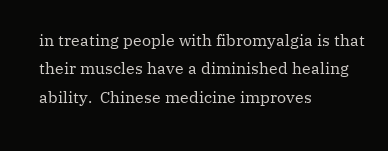in treating people with fibromyalgia is that their muscles have a diminished healing ability.  Chinese medicine improves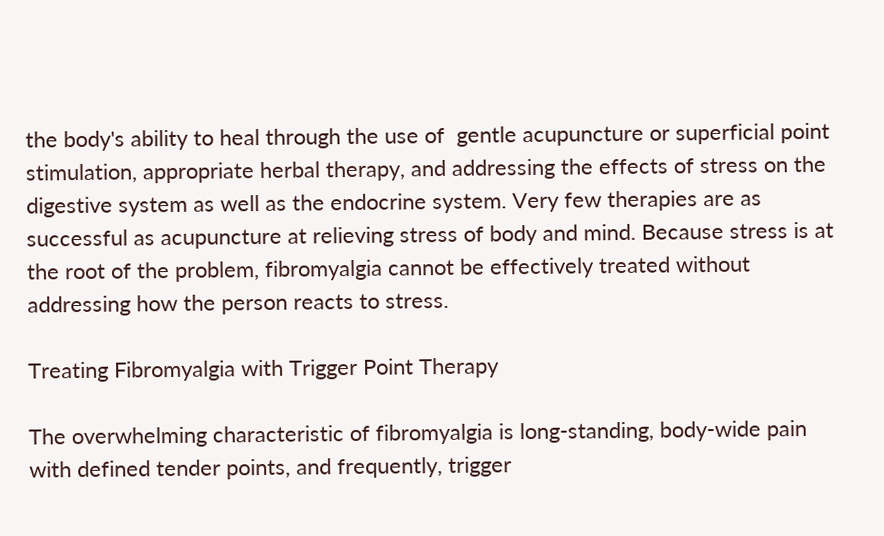the body's ability to heal through the use of  gentle acupuncture or superficial point stimulation, appropriate herbal therapy, and addressing the effects of stress on the digestive system as well as the endocrine system. Very few therapies are as successful as acupuncture at relieving stress of body and mind. Because stress is at the root of the problem, fibromyalgia cannot be effectively treated without addressing how the person reacts to stress.

Treating Fibromyalgia with Trigger Point Therapy

The overwhelming characteristic of fibromyalgia is long-standing, body-wide pain with defined tender points, and frequently, trigger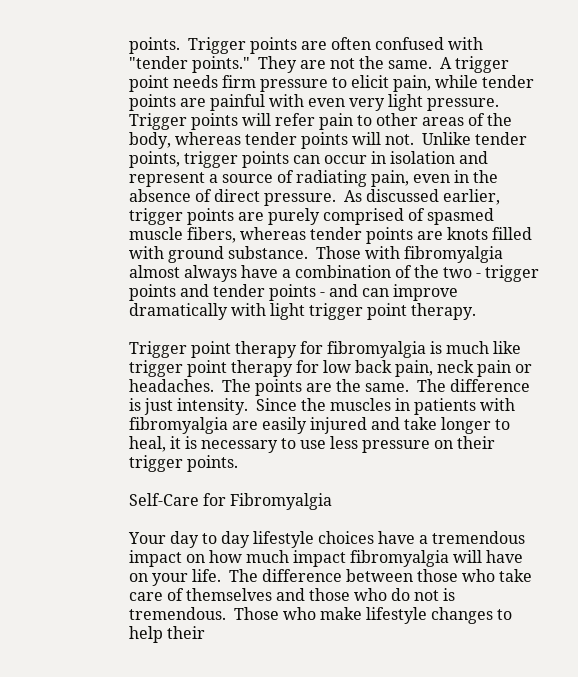points.  Trigger points are often confused with "tender points."  They are not the same.  A trigger point needs firm pressure to elicit pain, while tender points are painful with even very light pressure.  Trigger points will refer pain to other areas of the body, whereas tender points will not.  Unlike tender points, trigger points can occur in isolation and represent a source of radiating pain, even in the absence of direct pressure.  As discussed earlier, trigger points are purely comprised of spasmed muscle fibers, whereas tender points are knots filled with ground substance.  Those with fibromyalgia almost always have a combination of the two - trigger points and tender points - and can improve dramatically with light trigger point therapy.

Trigger point therapy for fibromyalgia is much like trigger point therapy for low back pain, neck pain or headaches.  The points are the same.  The difference is just intensity.  Since the muscles in patients with fibromyalgia are easily injured and take longer to heal, it is necessary to use less pressure on their trigger points.

Self-Care for Fibromyalgia

Your day to day lifestyle choices have a tremendous impact on how much impact fibromyalgia will have on your life.  The difference between those who take care of themselves and those who do not is tremendous.  Those who make lifestyle changes to help their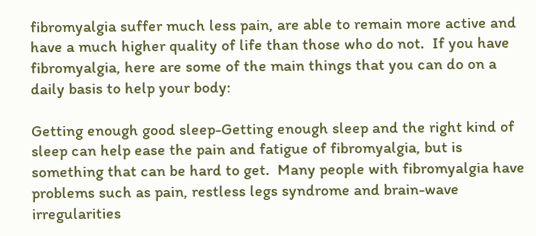fibromyalgia suffer much less pain, are able to remain more active and have a much higher quality of life than those who do not.  If you have fibromyalgia, here are some of the main things that you can do on a daily basis to help your body:

Getting enough good sleep-Getting enough sleep and the right kind of sleep can help ease the pain and fatigue of fibromyalgia, but is something that can be hard to get.  Many people with fibromyalgia have problems such as pain, restless legs syndrome and brain-wave irregularities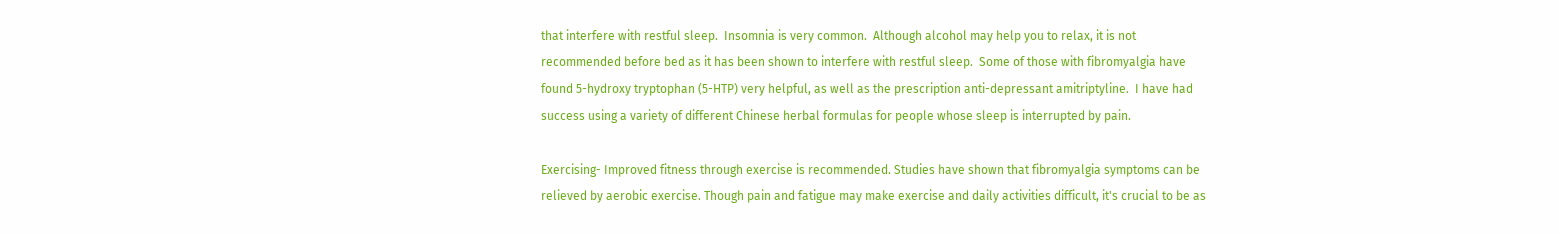that interfere with restful sleep.  Insomnia is very common.  Although alcohol may help you to relax, it is not recommended before bed as it has been shown to interfere with restful sleep.  Some of those with fibromyalgia have found 5-hydroxy tryptophan (5-HTP) very helpful, as well as the prescription anti-depressant amitriptyline.  I have had success using a variety of different Chinese herbal formulas for people whose sleep is interrupted by pain.

Exercising- Improved fitness through exercise is recommended. Studies have shown that fibromyalgia symptoms can be relieved by aerobic exercise. Though pain and fatigue may make exercise and daily activities difficult, it's crucial to be as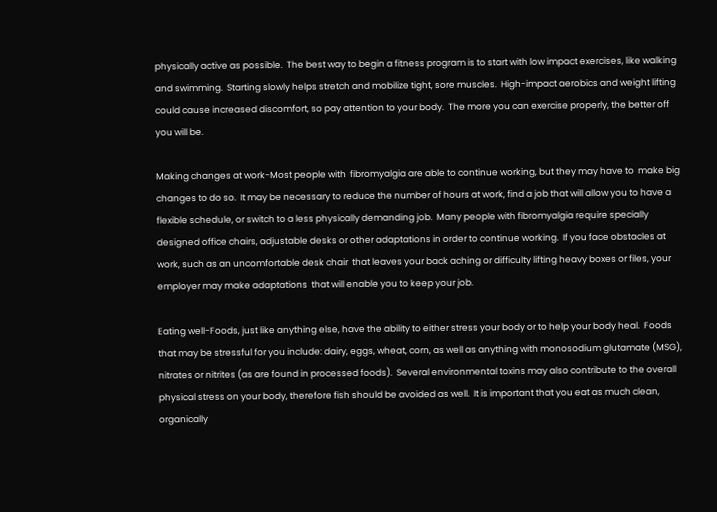physically active as possible.  The best way to begin a fitness program is to start with low impact exercises, like walking and swimming.  Starting slowly helps stretch and mobilize tight, sore muscles.  High-impact aerobics and weight lifting could cause increased discomfort, so pay attention to your body.  The more you can exercise properly, the better off you will be.

Making changes at work-Most people with  fibromyalgia are able to continue working, but they may have to  make big changes to do so.  It may be necessary to reduce the number of hours at work, find a job that will allow you to have a flexible schedule, or switch to a less physically demanding job.  Many people with fibromyalgia require specially designed office chairs, adjustable desks or other adaptations in order to continue working.  If you face obstacles at work, such as an uncomfortable desk chair  that leaves your back aching or difficulty lifting heavy boxes or files, your employer may make adaptations  that will enable you to keep your job.

Eating well-Foods, just like anything else, have the ability to either stress your body or to help your body heal.  Foods that may be stressful for you include: dairy, eggs, wheat, corn, as well as anything with monosodium glutamate (MSG), nitrates or nitrites (as are found in processed foods).  Several environmental toxins may also contribute to the overall physical stress on your body, therefore fish should be avoided as well.  It is important that you eat as much clean, organically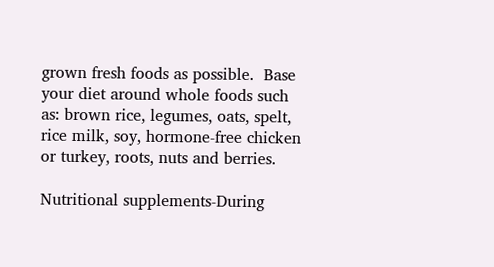grown fresh foods as possible.  Base your diet around whole foods such as: brown rice, legumes, oats, spelt, rice milk, soy, hormone-free chicken or turkey, roots, nuts and berries.

Nutritional supplements-During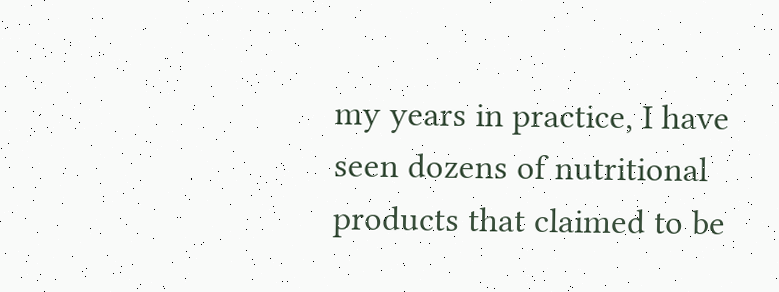my years in practice, I have seen dozens of nutritional products that claimed to be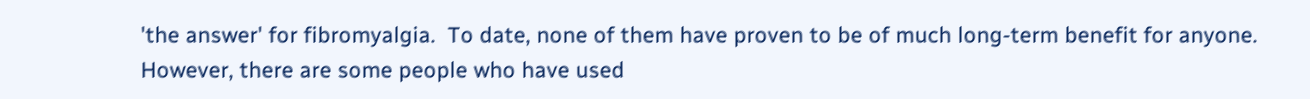'the answer' for fibromyalgia.  To date, none of them have proven to be of much long-term benefit for anyone.  However, there are some people who have used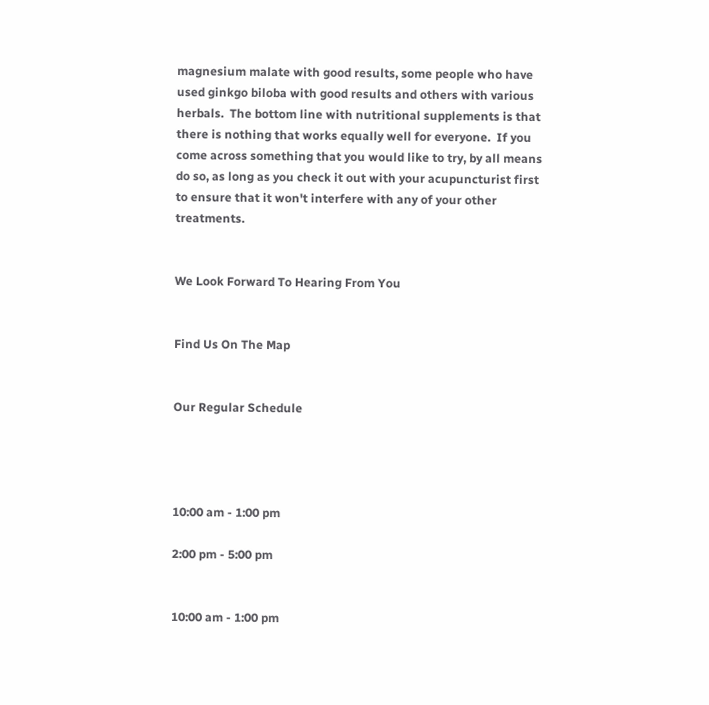magnesium malate with good results, some people who have used ginkgo biloba with good results and others with various herbals.  The bottom line with nutritional supplements is that there is nothing that works equally well for everyone.  If you come across something that you would like to try, by all means do so, as long as you check it out with your acupuncturist first to ensure that it won't interfere with any of your other treatments.


We Look Forward To Hearing From You


Find Us On The Map


Our Regular Schedule




10:00 am - 1:00 pm

2:00 pm - 5:00 pm


10:00 am - 1:00 pm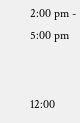2:00 pm - 5:00 pm


12:00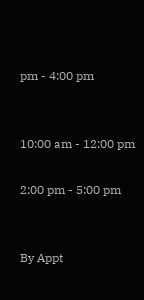pm - 4:00 pm


10:00 am - 12:00 pm

2:00 pm - 5:00 pm


By Appt